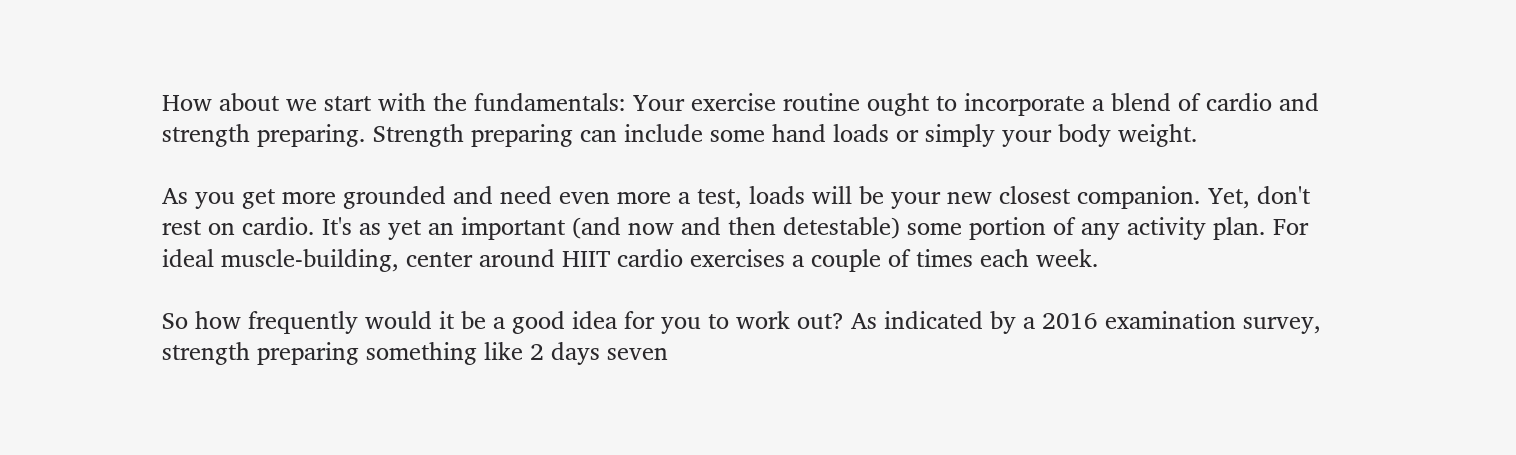How about we start with the fundamentals: Your exercise routine ought to incorporate a blend of cardio and strength preparing. Strength preparing can include some hand loads or simply your body weight.

As you get more grounded and need even more a test, loads will be your new closest companion. Yet, don't rest on cardio. It's as yet an important (and now and then detestable) some portion of any activity plan. For ideal muscle-building, center around HIIT cardio exercises a couple of times each week.

So how frequently would it be a good idea for you to work out? As indicated by a 2016 examination survey, strength preparing something like 2 days seven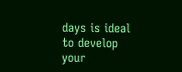days is ideal to develop your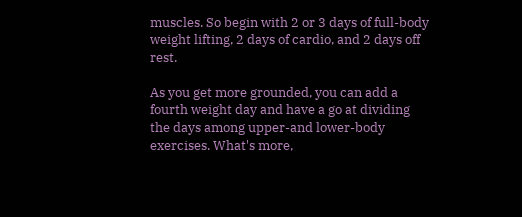muscles. So begin with 2 or 3 days of full-body weight lifting, 2 days of cardio, and 2 days off rest.

As you get more grounded, you can add a fourth weight day and have a go at dividing the days among upper-and lower-body exercises. What's more,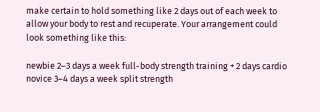make certain to hold something like 2 days out of each week to allow your body to rest and recuperate. Your arrangement could look something like this:

newbie 2–3 days a week full-body strength training + 2 days cardio
novice 3–4 days a week split strength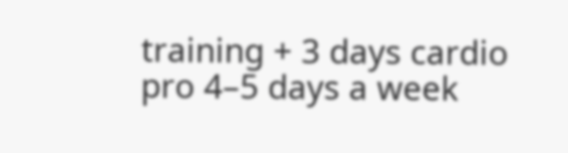training + 3 days cardio
pro 4–5 days a week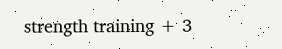strength training + 3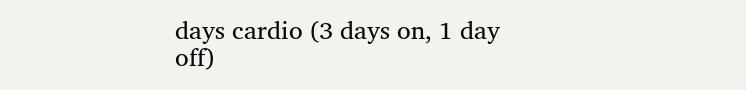days cardio (3 days on, 1 day off)